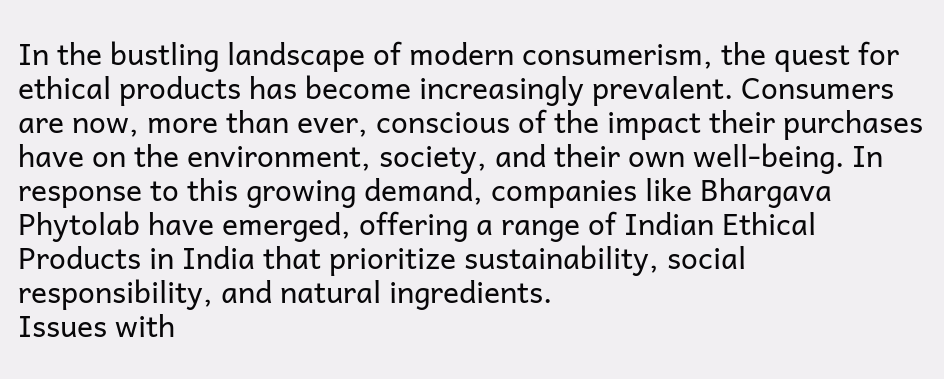In the bustling landscape of modern consumerism, the quest for ethical products has become increasingly prevalent. Consumers are now, more than ever, conscious of the impact their purchases have on the environment, society, and their own well-being. In response to this growing demand, companies like Bhargava Phytolab have emerged, offering a range of Indian Ethical Products in India that prioritize sustainability, social responsibility, and natural ingredients.
Issues with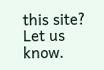this site? Let us know.